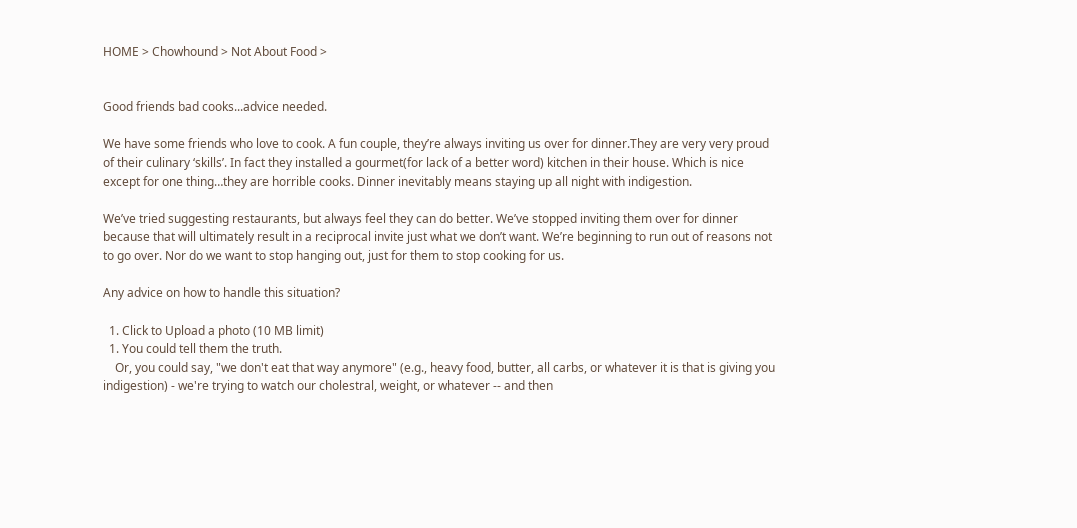HOME > Chowhound > Not About Food >


Good friends bad cooks...advice needed.

We have some friends who love to cook. A fun couple, they’re always inviting us over for dinner.They are very very proud of their culinary ‘skills’. In fact they installed a gourmet(for lack of a better word) kitchen in their house. Which is nice except for one thing…they are horrible cooks. Dinner inevitably means staying up all night with indigestion.

We’ve tried suggesting restaurants, but always feel they can do better. We’ve stopped inviting them over for dinner because that will ultimately result in a reciprocal invite just what we don’t want. We’re beginning to run out of reasons not to go over. Nor do we want to stop hanging out, just for them to stop cooking for us.

Any advice on how to handle this situation?

  1. Click to Upload a photo (10 MB limit)
  1. You could tell them the truth.
    Or, you could say, "we don't eat that way anymore" (e.g., heavy food, butter, all carbs, or whatever it is that is giving you indigestion) - we're trying to watch our cholestral, weight, or whatever -- and then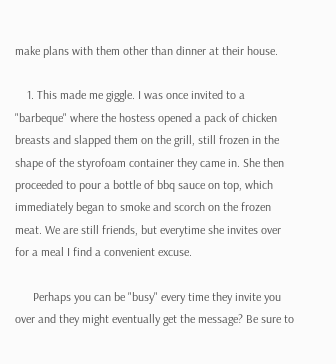make plans with them other than dinner at their house.

    1. This made me giggle. I was once invited to a "barbeque" where the hostess opened a pack of chicken breasts and slapped them on the grill, still frozen in the shape of the styrofoam container they came in. She then proceeded to pour a bottle of bbq sauce on top, which immediately began to smoke and scorch on the frozen meat. We are still friends, but everytime she invites over for a meal I find a convenient excuse.

      Perhaps you can be "busy" every time they invite you over and they might eventually get the message? Be sure to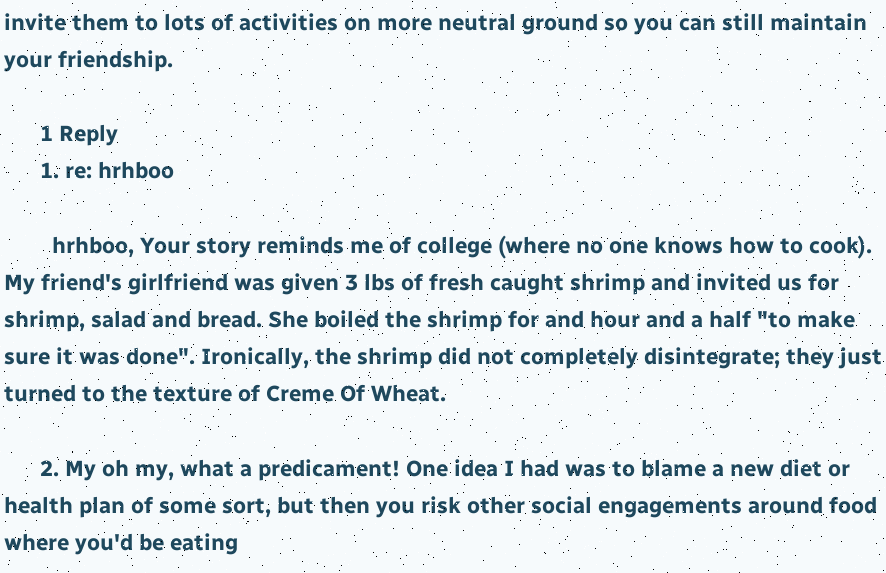invite them to lots of activities on more neutral ground so you can still maintain your friendship.

      1 Reply
      1. re: hrhboo

        hrhboo, Your story reminds me of college (where no one knows how to cook). My friend's girlfriend was given 3 lbs of fresh caught shrimp and invited us for shrimp, salad and bread. She boiled the shrimp for and hour and a half "to make sure it was done". Ironically, the shrimp did not completely disintegrate; they just turned to the texture of Creme Of Wheat.

      2. My oh my, what a predicament! One idea I had was to blame a new diet or health plan of some sort, but then you risk other social engagements around food where you'd be eating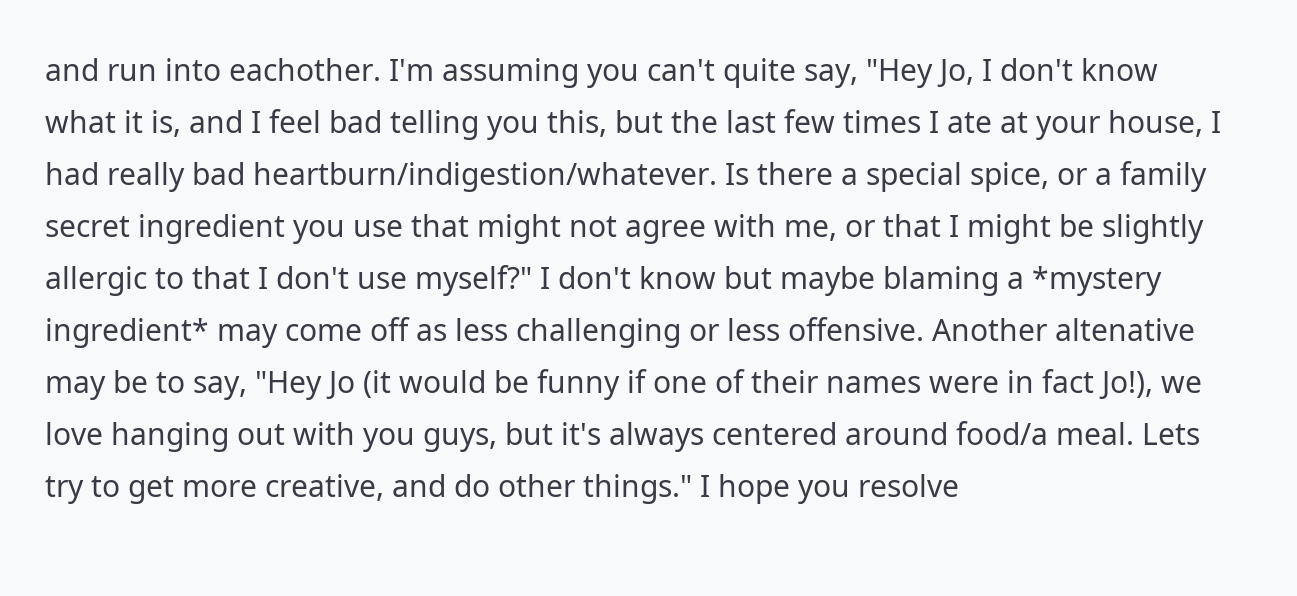and run into eachother. I'm assuming you can't quite say, "Hey Jo, I don't know what it is, and I feel bad telling you this, but the last few times I ate at your house, I had really bad heartburn/indigestion/whatever. Is there a special spice, or a family secret ingredient you use that might not agree with me, or that I might be slightly allergic to that I don't use myself?" I don't know but maybe blaming a *mystery ingredient* may come off as less challenging or less offensive. Another altenative may be to say, "Hey Jo (it would be funny if one of their names were in fact Jo!), we love hanging out with you guys, but it's always centered around food/a meal. Lets try to get more creative, and do other things." I hope you resolve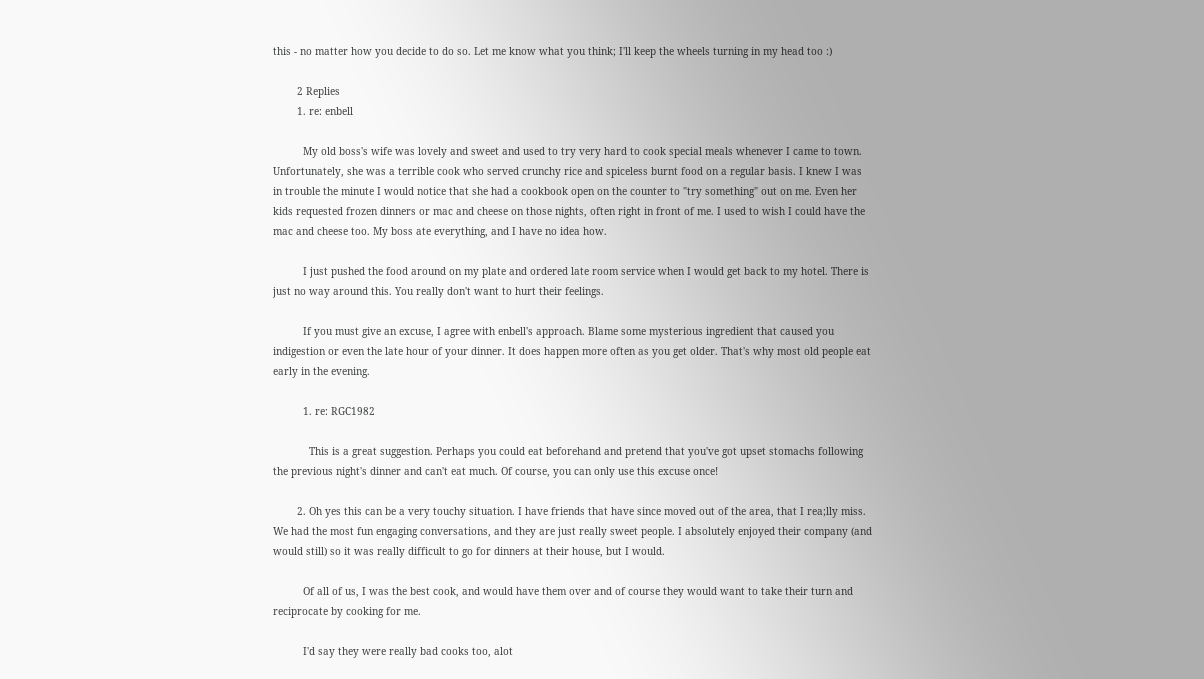this - no matter how you decide to do so. Let me know what you think; I'll keep the wheels turning in my head too :)

        2 Replies
        1. re: enbell

          My old boss's wife was lovely and sweet and used to try very hard to cook special meals whenever I came to town. Unfortunately, she was a terrible cook who served crunchy rice and spiceless burnt food on a regular basis. I knew I was in trouble the minute I would notice that she had a cookbook open on the counter to "try something" out on me. Even her kids requested frozen dinners or mac and cheese on those nights, often right in front of me. I used to wish I could have the mac and cheese too. My boss ate everything, and I have no idea how.

          I just pushed the food around on my plate and ordered late room service when I would get back to my hotel. There is just no way around this. You really don't want to hurt their feelings.

          If you must give an excuse, I agree with enbell's approach. Blame some mysterious ingredient that caused you indigestion or even the late hour of your dinner. It does happen more often as you get older. That's why most old people eat early in the evening.

          1. re: RGC1982

            This is a great suggestion. Perhaps you could eat beforehand and pretend that you've got upset stomachs following the previous night's dinner and can't eat much. Of course, you can only use this excuse once!

        2. Oh yes this can be a very touchy situation. I have friends that have since moved out of the area, that I rea;lly miss. We had the most fun engaging conversations, and they are just really sweet people. I absolutely enjoyed their company (and would still) so it was really difficult to go for dinners at their house, but I would.

          Of all of us, I was the best cook, and would have them over and of course they would want to take their turn and reciprocate by cooking for me.

          I'd say they were really bad cooks too, alot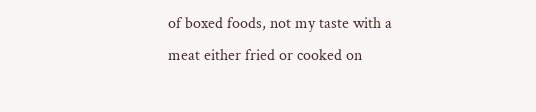of boxed foods, not my taste with a meat either fried or cooked on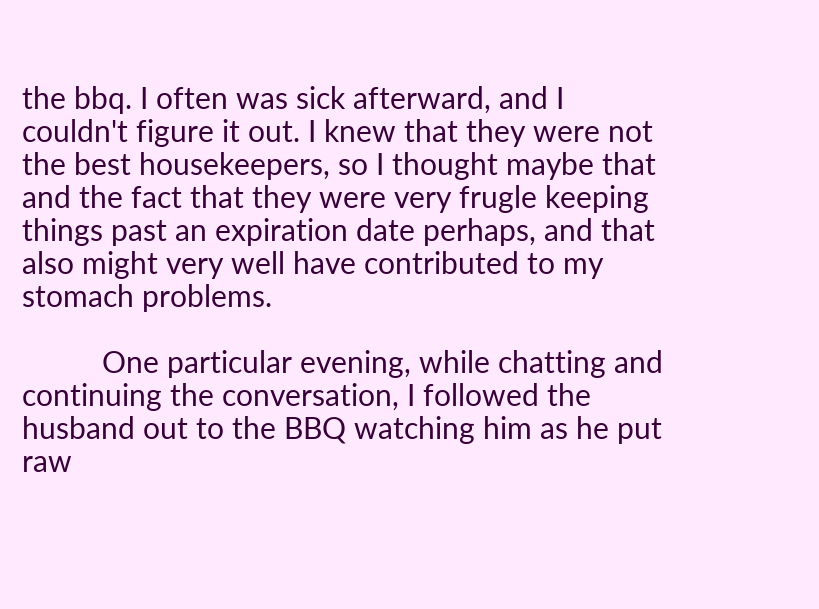the bbq. I often was sick afterward, and I couldn't figure it out. I knew that they were not the best housekeepers, so I thought maybe that and the fact that they were very frugle keeping things past an expiration date perhaps, and that also might very well have contributed to my stomach problems.

          One particular evening, while chatting and continuing the conversation, I followed the husband out to the BBQ watching him as he put raw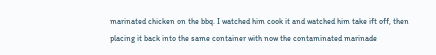marinated chicken on the bbq. I watched him cook it and watched him take ift off, then placing it back into the same container with now the contaminated marinade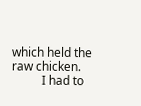which held the raw chicken.
          I had to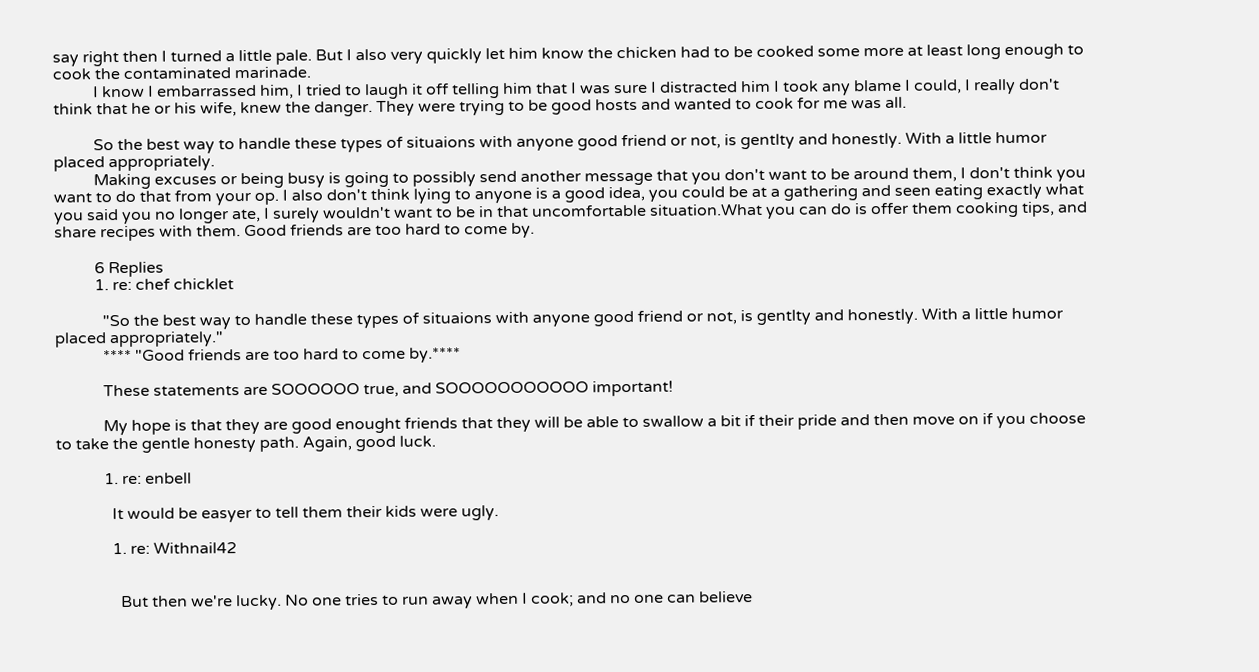say right then I turned a little pale. But I also very quickly let him know the chicken had to be cooked some more at least long enough to cook the contaminated marinade.
          I know I embarrassed him, I tried to laugh it off telling him that I was sure I distracted him I took any blame I could, I really don't think that he or his wife, knew the danger. They were trying to be good hosts and wanted to cook for me was all.

          So the best way to handle these types of situaions with anyone good friend or not, is gentlty and honestly. With a little humor placed appropriately.
          Making excuses or being busy is going to possibly send another message that you don't want to be around them, I don't think you want to do that from your op. I also don't think lying to anyone is a good idea, you could be at a gathering and seen eating exactly what you said you no longer ate, I surely wouldn't want to be in that uncomfortable situation.What you can do is offer them cooking tips, and share recipes with them. Good friends are too hard to come by.

          6 Replies
          1. re: chef chicklet

            "So the best way to handle these types of situaions with anyone good friend or not, is gentlty and honestly. With a little humor placed appropriately."
            **** "Good friends are too hard to come by.****

            These statements are SOOOOOO true, and SOOOOOOOOOOO important!

            My hope is that they are good enought friends that they will be able to swallow a bit if their pride and then move on if you choose to take the gentle honesty path. Again, good luck.

            1. re: enbell

              It would be easyer to tell them their kids were ugly.

              1. re: Withnail42


                But then we're lucky. No one tries to run away when I cook; and no one can believe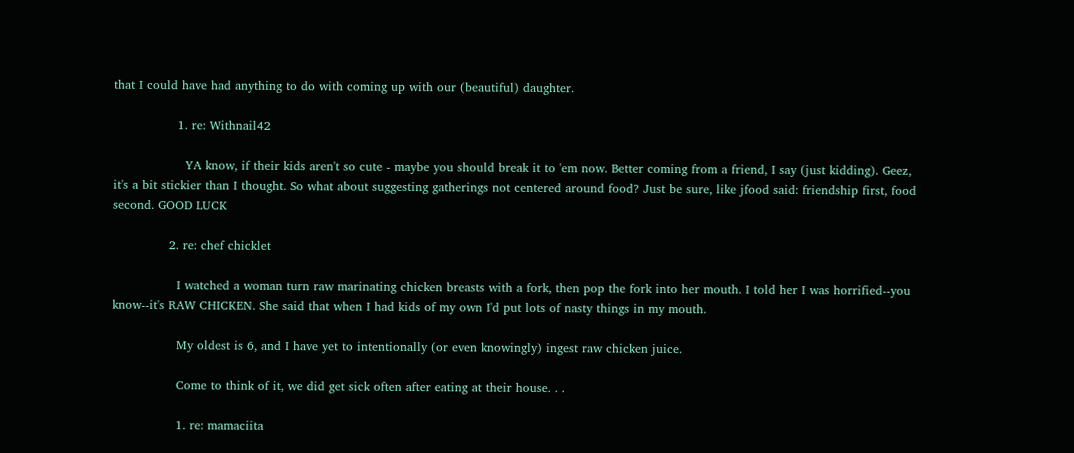that I could have had anything to do with coming up with our (beautiful) daughter.

                1. re: Withnail42

                  YA know, if their kids aren't so cute - maybe you should break it to 'em now. Better coming from a friend, I say (just kidding). Geez, it's a bit stickier than I thought. So what about suggesting gatherings not centered around food? Just be sure, like jfood said: friendship first, food second. GOOD LUCK

              2. re: chef chicklet

                I watched a woman turn raw marinating chicken breasts with a fork, then pop the fork into her mouth. I told her I was horrified--you know--it's RAW CHICKEN. She said that when I had kids of my own I'd put lots of nasty things in my mouth.

                My oldest is 6, and I have yet to intentionally (or even knowingly) ingest raw chicken juice.

                Come to think of it, we did get sick often after eating at their house. . .

                1. re: mamaciita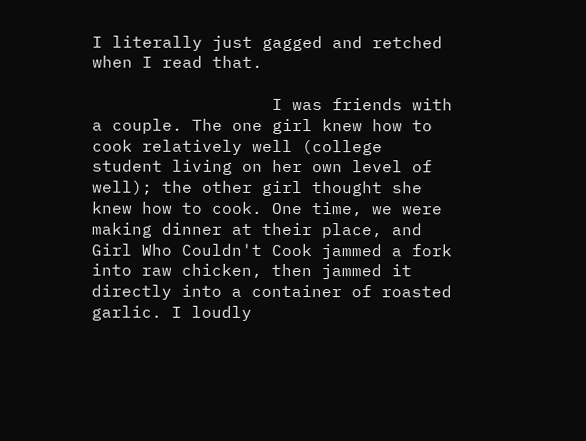I literally just gagged and retched when I read that.

                  I was friends with a couple. The one girl knew how to cook relatively well (college student living on her own level of well); the other girl thought she knew how to cook. One time, we were making dinner at their place, and Girl Who Couldn't Cook jammed a fork into raw chicken, then jammed it directly into a container of roasted garlic. I loudly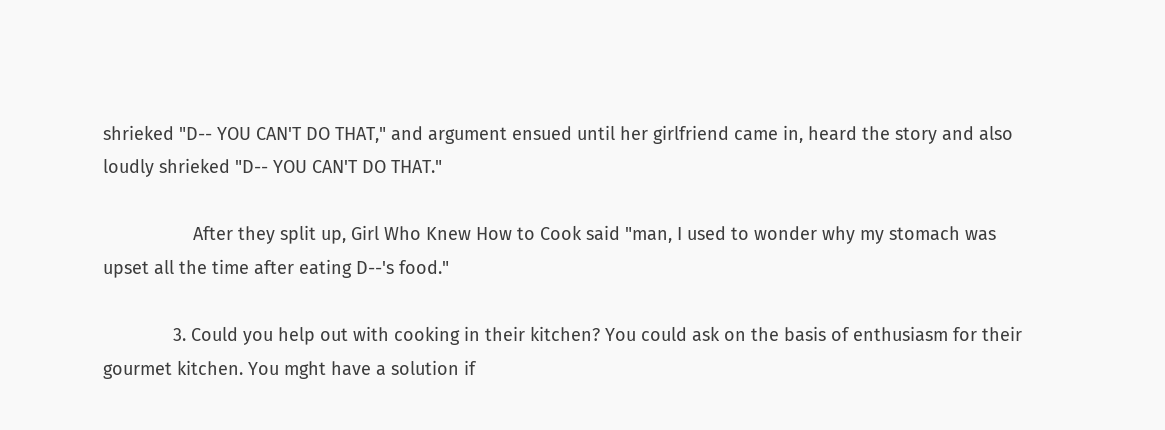shrieked "D-- YOU CAN'T DO THAT," and argument ensued until her girlfriend came in, heard the story and also loudly shrieked "D-- YOU CAN'T DO THAT."

                  After they split up, Girl Who Knew How to Cook said "man, I used to wonder why my stomach was upset all the time after eating D--'s food."

              3. Could you help out with cooking in their kitchen? You could ask on the basis of enthusiasm for their gourmet kitchen. You mght have a solution if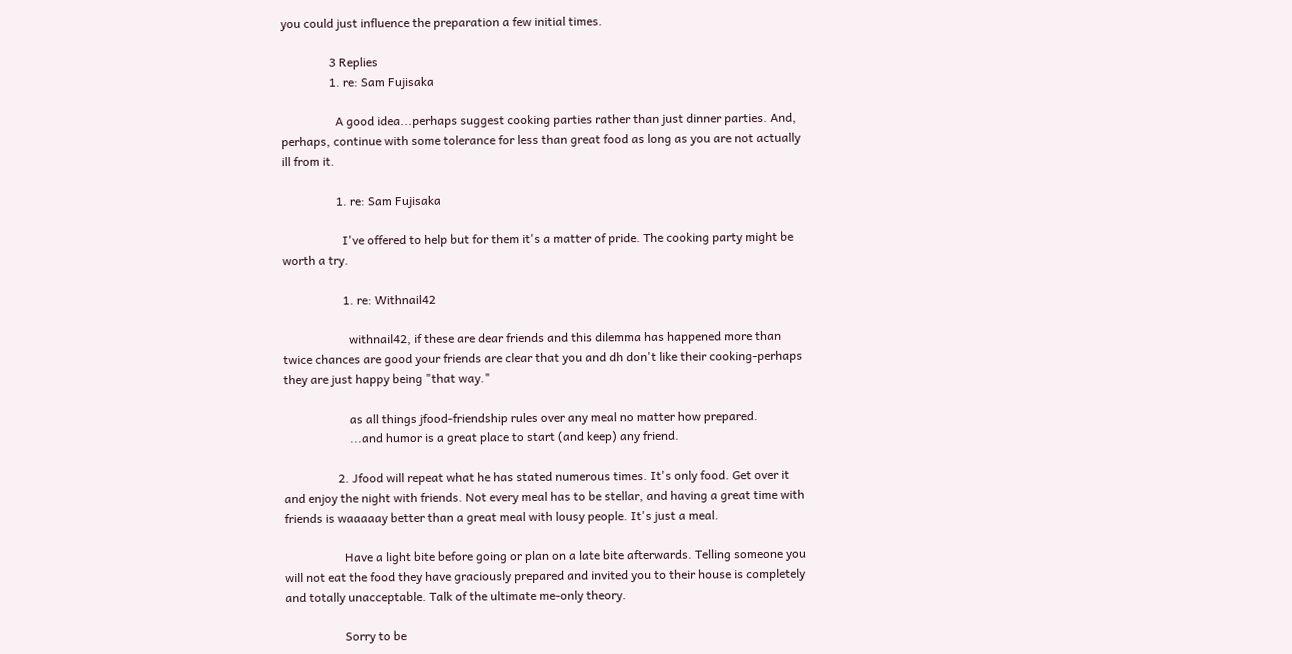you could just influence the preparation a few initial times.

                3 Replies
                1. re: Sam Fujisaka

                  A good idea...perhaps suggest cooking parties rather than just dinner parties. And, perhaps, continue with some tolerance for less than great food as long as you are not actually ill from it.

                  1. re: Sam Fujisaka

                    I've offered to help but for them it's a matter of pride. The cooking party might be worth a try.

                    1. re: Withnail42

                      withnail42, if these are dear friends and this dilemma has happened more than twice chances are good your friends are clear that you and dh don't like their cooking-perhaps they are just happy being "that way."

                      as all things jfood-friendship rules over any meal no matter how prepared.
                      ...and humor is a great place to start (and keep) any friend.

                  2. Jfood will repeat what he has stated numerous times. It's only food. Get over it and enjoy the night with friends. Not every meal has to be stellar, and having a great time with friends is waaaaay better than a great meal with lousy people. It's just a meal.

                    Have a light bite before going or plan on a late bite afterwards. Telling someone you will not eat the food they have graciously prepared and invited you to their house is completely and totally unacceptable. Talk of the ultimate me-only theory.

                    Sorry to be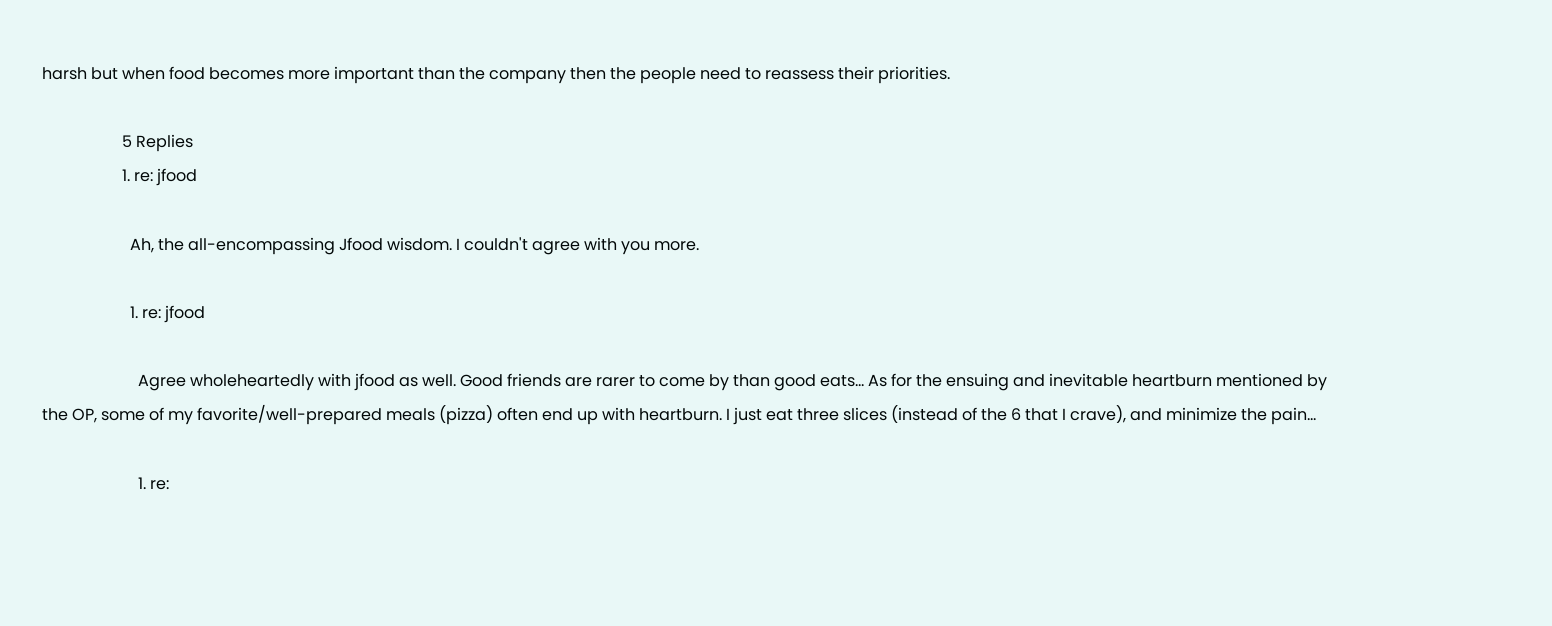harsh but when food becomes more important than the company then the people need to reassess their priorities.

                    5 Replies
                    1. re: jfood

                      Ah, the all-encompassing Jfood wisdom. I couldn't agree with you more.

                      1. re: jfood

                        Agree wholeheartedly with jfood as well. Good friends are rarer to come by than good eats... As for the ensuing and inevitable heartburn mentioned by the OP, some of my favorite/well-prepared meals (pizza) often end up with heartburn. I just eat three slices (instead of the 6 that I crave), and minimize the pain...

                        1. re: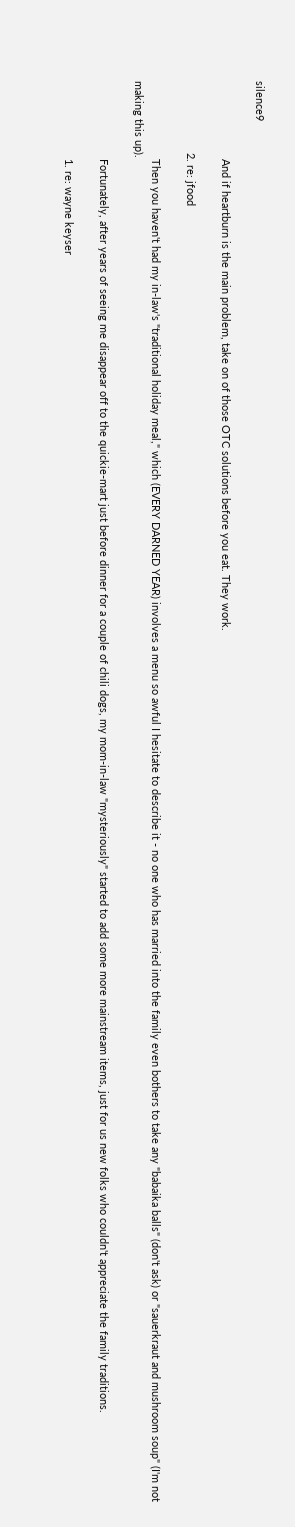silence9

                          And if heartburn is the main problem, take on of those OTC solutions before you eat. They work.

                        2. re: jfood

                          Then you haven't had my in-law's "traditional holiday meal," which (EVERY DARNED YEAR) involves a menu so awful I hesitate to describe it - no one who has married into the family even bothers to take any "babaika balls" (don't ask) or "sauerkraut and mushroom soup" (I'm not making this up).

                          Fortunately, after years of seeing me disappear off to the quickie-mart just before dinner for a couple of chili dogs, my mom-in-law "mysteriously" started to add some more mainstream items, just for us new folks who couldn't appreciate the family traditions.

                          1. re: wayne keyser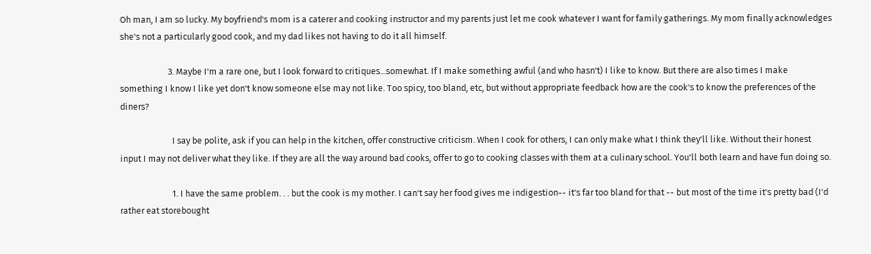Oh man, I am so lucky. My boyfriend's mom is a caterer and cooking instructor and my parents just let me cook whatever I want for family gatherings. My mom finally acknowledges she's not a particularly good cook, and my dad likes not having to do it all himself.

                        3. Maybe I'm a rare one, but I look forward to critiques...somewhat. If I make something awful (and who hasn't) I like to know. But there are also times I make something I know I like yet don't know someone else may not like. Too spicy, too bland, etc, but without appropriate feedback how are the cook's to know the preferences of the diners?

                          I say be polite, ask if you can help in the kitchen, offer constructive criticism. When I cook for others, I can only make what I think they'll like. Without their honest input I may not deliver what they like. If they are all the way around bad cooks, offer to go to cooking classes with them at a culinary school. You'll both learn and have fun doing so.

                          1. I have the same problem. . . but the cook is my mother. I can't say her food gives me indigestion-- it's far too bland for that -- but most of the time it's pretty bad (I'd rather eat storebought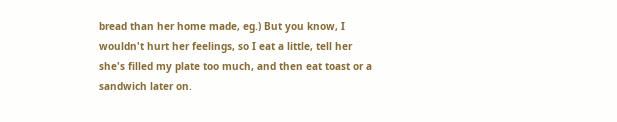bread than her home made, eg.) But you know, I wouldn't hurt her feelings, so I eat a little, tell her she's filled my plate too much, and then eat toast or a sandwich later on.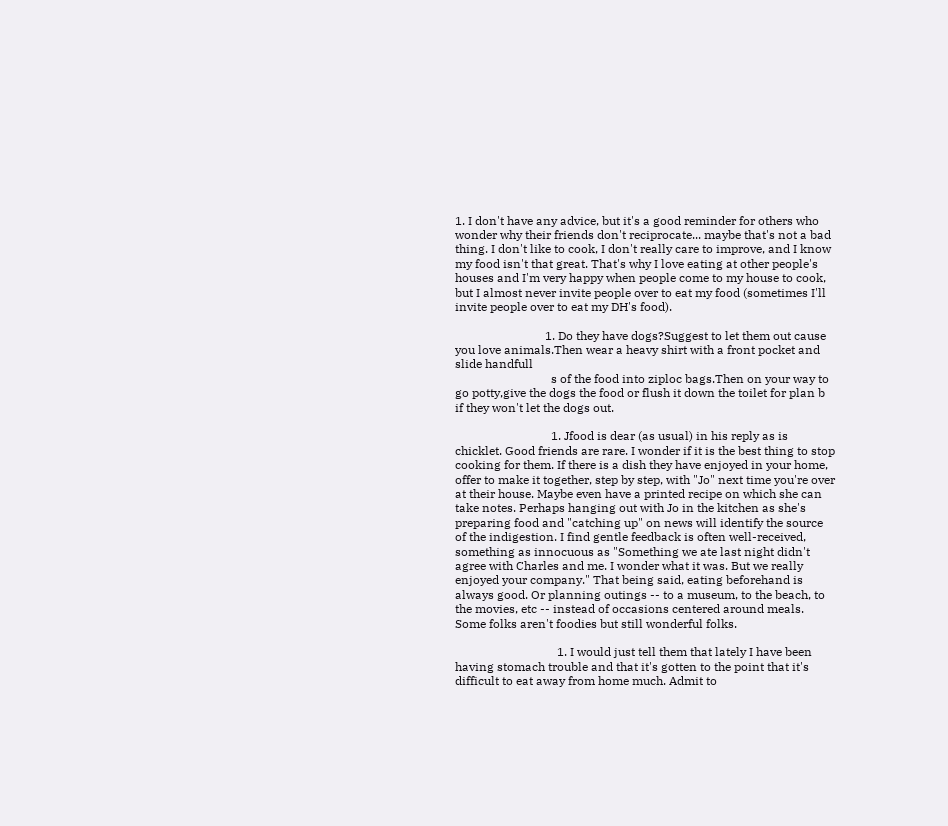1. I don't have any advice, but it's a good reminder for others who wonder why their friends don't reciprocate... maybe that's not a bad thing. I don't like to cook, I don't really care to improve, and I know my food isn't that great. That's why I love eating at other people's houses and I'm very happy when people come to my house to cook, but I almost never invite people over to eat my food (sometimes I'll invite people over to eat my DH's food).

                              1. Do they have dogs?Suggest to let them out cause you love animals.Then wear a heavy shirt with a front pocket and slide handfull
                                s of the food into ziploc bags.Then on your way to go potty,give the dogs the food or flush it down the toilet for plan b if they won't let the dogs out.

                                1. Jfood is dear (as usual) in his reply as is chicklet. Good friends are rare. I wonder if it is the best thing to stop cooking for them. If there is a dish they have enjoyed in your home, offer to make it together, step by step, with "Jo" next time you're over at their house. Maybe even have a printed recipe on which she can take notes. Perhaps hanging out with Jo in the kitchen as she's preparing food and "catching up" on news will identify the source of the indigestion. I find gentle feedback is often well-received, something as innocuous as "Something we ate last night didn't agree with Charles and me. I wonder what it was. But we really enjoyed your company." That being said, eating beforehand is always good. Or planning outings -- to a museum, to the beach, to the movies, etc -- instead of occasions centered around meals. Some folks aren't foodies but still wonderful folks.

                                  1. I would just tell them that lately I have been having stomach trouble and that it's gotten to the point that it's difficult to eat away from home much. Admit to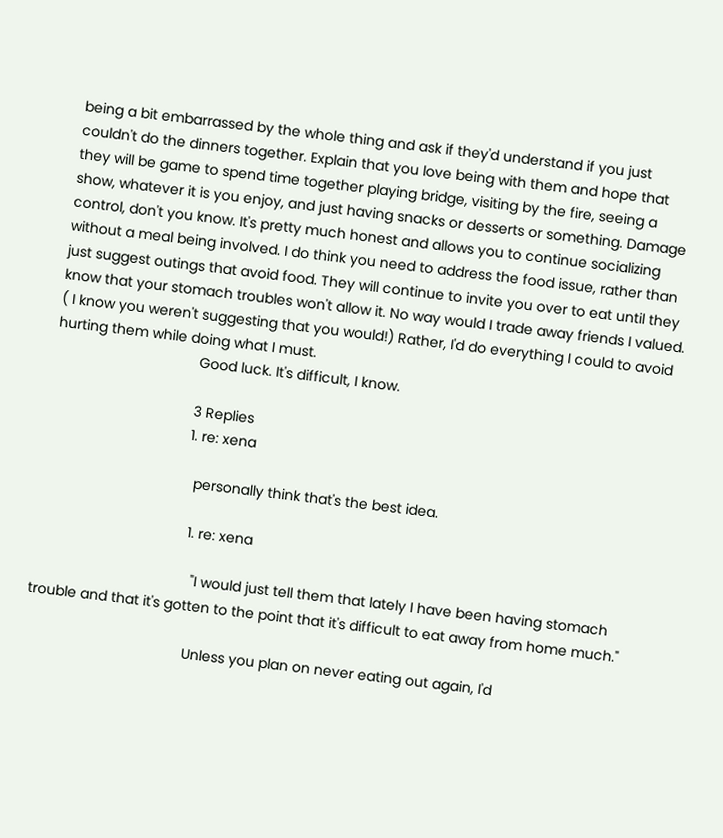being a bit embarrassed by the whole thing and ask if they'd understand if you just couldn't do the dinners together. Explain that you love being with them and hope that they will be game to spend time together playing bridge, visiting by the fire, seeing a show, whatever it is you enjoy, and just having snacks or desserts or something. Damage control, don't you know. It's pretty much honest and allows you to continue socializing without a meal being involved. I do think you need to address the food issue, rather than just suggest outings that avoid food. They will continue to invite you over to eat until they know that your stomach troubles won't allow it. No way would I trade away friends I valued. ( I know you weren't suggesting that you would!) Rather, I'd do everything I could to avoid hurting them while doing what I must.
                                    Good luck. It's difficult, I know.

                                    3 Replies
                                    1. re: xena

                                      personally think that's the best idea.

                                      1. re: xena

                                        "I would just tell them that lately I have been having stomach trouble and that it's gotten to the point that it's difficult to eat away from home much."

                                        Unless you plan on never eating out again, I'd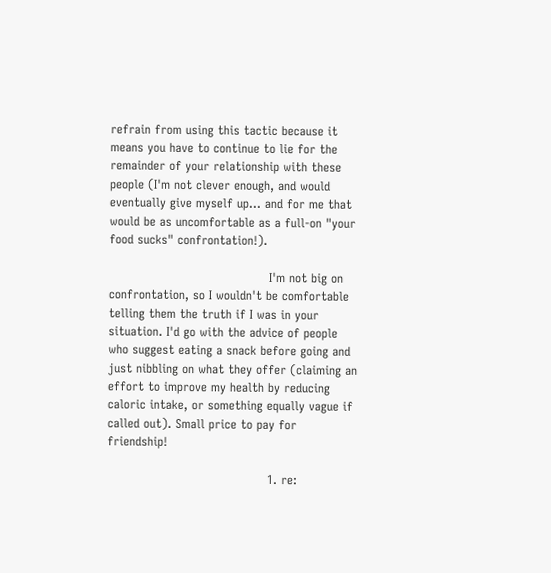refrain from using this tactic because it means you have to continue to lie for the remainder of your relationship with these people (I'm not clever enough, and would eventually give myself up... and for me that would be as uncomfortable as a full-on "your food sucks" confrontation!).

                                        I'm not big on confrontation, so I wouldn't be comfortable telling them the truth if I was in your situation. I'd go with the advice of people who suggest eating a snack before going and just nibbling on what they offer (claiming an effort to improve my health by reducing caloric intake, or something equally vague if called out). Small price to pay for friendship!

                                        1. re: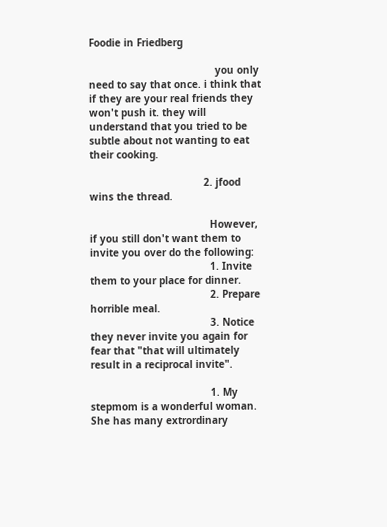Foodie in Friedberg

                                          you only need to say that once. i think that if they are your real friends they won't push it. they will understand that you tried to be subtle about not wanting to eat their cooking.

                                      2. jfood wins the thread.

                                        However, if you still don't want them to invite you over do the following:
                                        1. Invite them to your place for dinner.
                                        2. Prepare horrible meal.
                                        3. Notice they never invite you again for fear that "that will ultimately result in a reciprocal invite".

                                        1. My stepmom is a wonderful woman. She has many extrordinary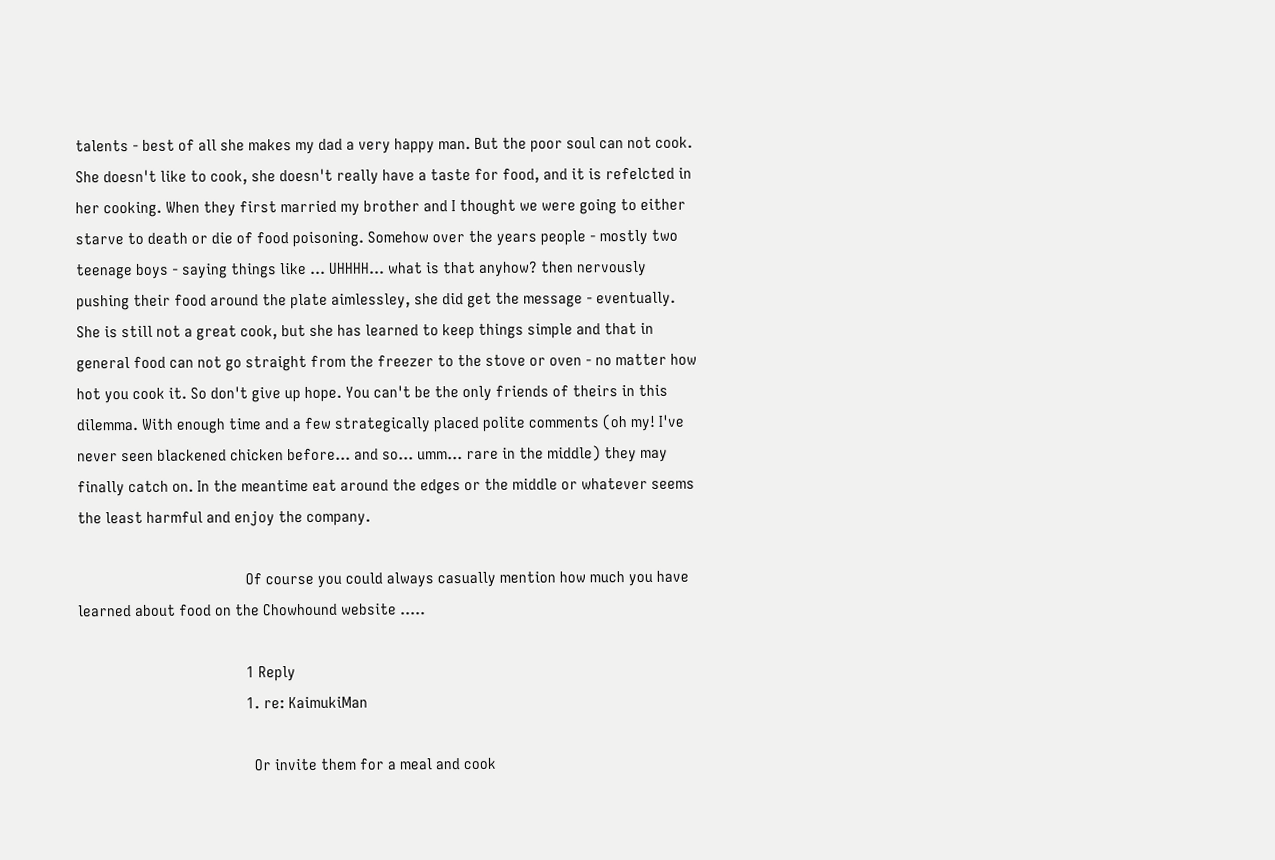talents - best of all she makes my dad a very happy man. But the poor soul can not cook. She doesn't like to cook, she doesn't really have a taste for food, and it is refelcted in her cooking. When they first married my brother and I thought we were going to either starve to death or die of food poisoning. Somehow over the years people - mostly two teenage boys - saying things like ... UHHHH... what is that anyhow? then nervously pushing their food around the plate aimlessley, she did get the message - eventually. She is still not a great cook, but she has learned to keep things simple and that in general food can not go straight from the freezer to the stove or oven - no matter how hot you cook it. So don't give up hope. You can't be the only friends of theirs in this dilemma. With enough time and a few strategically placed polite comments (oh my! I've never seen blackened chicken before... and so... umm... rare in the middle) they may finally catch on. In the meantime eat around the edges or the middle or whatever seems the least harmful and enjoy the company.

                                          Of course you could always casually mention how much you have learned about food on the Chowhound website .....

                                          1 Reply
                                          1. re: KaimukiMan

                                            Or invite them for a meal and cook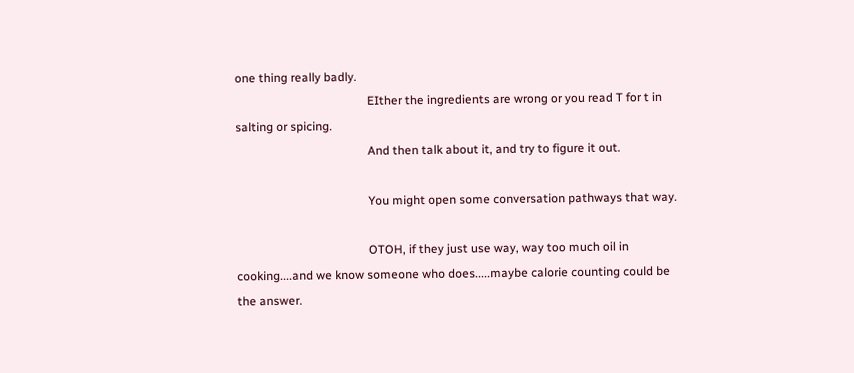one thing really badly.
                                            EIther the ingredients are wrong or you read T for t in salting or spicing.
                                            And then talk about it, and try to figure it out.

                                            You might open some conversation pathways that way.

                                            OTOH, if they just use way, way too much oil in cooking....and we know someone who does.....maybe calorie counting could be the answer.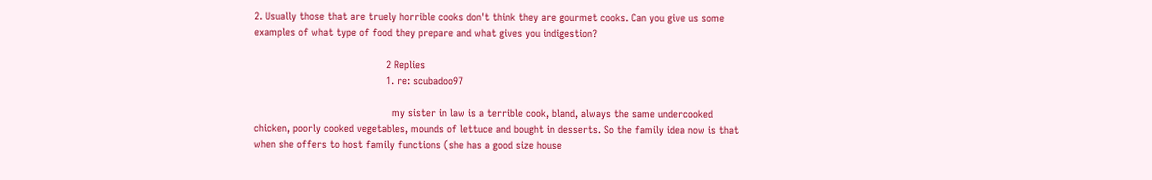2. Usually those that are truely horrible cooks don't think they are gourmet cooks. Can you give us some examples of what type of food they prepare and what gives you indigestion?

                                            2 Replies
                                            1. re: scubadoo97

                                              my sister in law is a terrible cook, bland, always the same undercooked chicken, poorly cooked vegetables, mounds of lettuce and bought in desserts. So the family idea now is that when she offers to host family functions (she has a good size house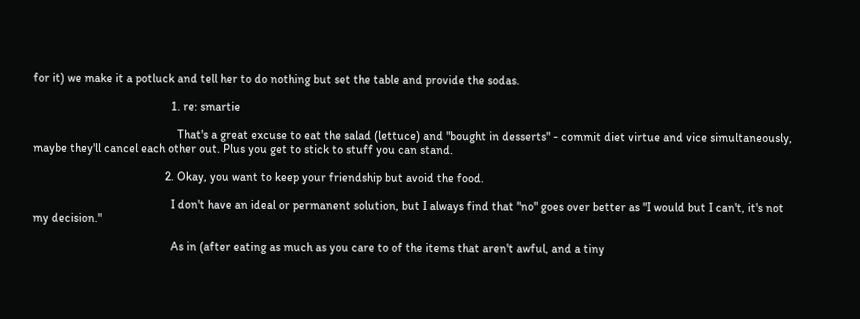for it) we make it a potluck and tell her to do nothing but set the table and provide the sodas.

                                              1. re: smartie

                                                That's a great excuse to eat the salad (lettuce) and "bought in desserts" - commit diet virtue and vice simultaneously, maybe they'll cancel each other out. Plus you get to stick to stuff you can stand.

                                            2. Okay, you want to keep your friendship but avoid the food.

                                              I don't have an ideal or permanent solution, but I always find that "no" goes over better as "I would but I can't, it's not my decision."

                                              As in (after eating as much as you care to of the items that aren't awful, and a tiny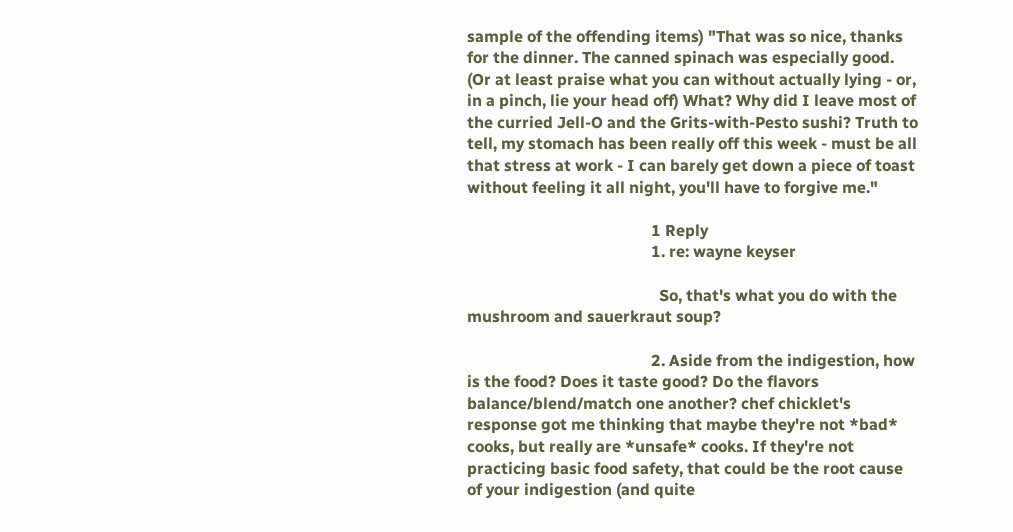sample of the offending items) "That was so nice, thanks for the dinner. The canned spinach was especially good. (Or at least praise what you can without actually lying - or, in a pinch, lie your head off) What? Why did I leave most of the curried Jell-O and the Grits-with-Pesto sushi? Truth to tell, my stomach has been really off this week - must be all that stress at work - I can barely get down a piece of toast without feeling it all night, you'll have to forgive me."

                                              1 Reply
                                              1. re: wayne keyser

                                                So, that's what you do with the mushroom and sauerkraut soup?

                                              2. Aside from the indigestion, how is the food? Does it taste good? Do the flavors balance/blend/match one another? chef chicklet's response got me thinking that maybe they're not *bad* cooks, but really are *unsafe* cooks. If they're not practicing basic food safety, that could be the root cause of your indigestion (and quite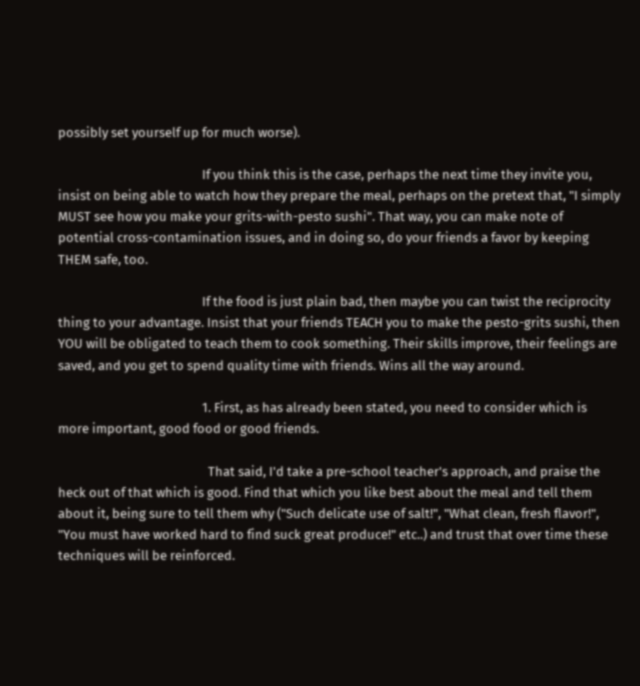possibly set yourself up for much worse).

                                                If you think this is the case, perhaps the next time they invite you, insist on being able to watch how they prepare the meal, perhaps on the pretext that, "I simply MUST see how you make your grits-with-pesto sushi". That way, you can make note of potential cross-contamination issues, and in doing so, do your friends a favor by keeping THEM safe, too.

                                                If the food is just plain bad, then maybe you can twist the reciprocity thing to your advantage. Insist that your friends TEACH you to make the pesto-grits sushi, then YOU will be obligated to teach them to cook something. Their skills improve, their feelings are saved, and you get to spend quality time with friends. Wins all the way around.

                                                1. First, as has already been stated, you need to consider which is more important, good food or good friends.

                                                  That said, I'd take a pre-school teacher's approach, and praise the heck out of that which is good. Find that which you like best about the meal and tell them about it, being sure to tell them why ("Such delicate use of salt!", "What clean, fresh flavor!", "You must have worked hard to find suck great produce!" etc..) and trust that over time these techniques will be reinforced.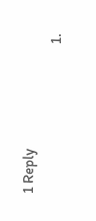1 Reply
                                                  1.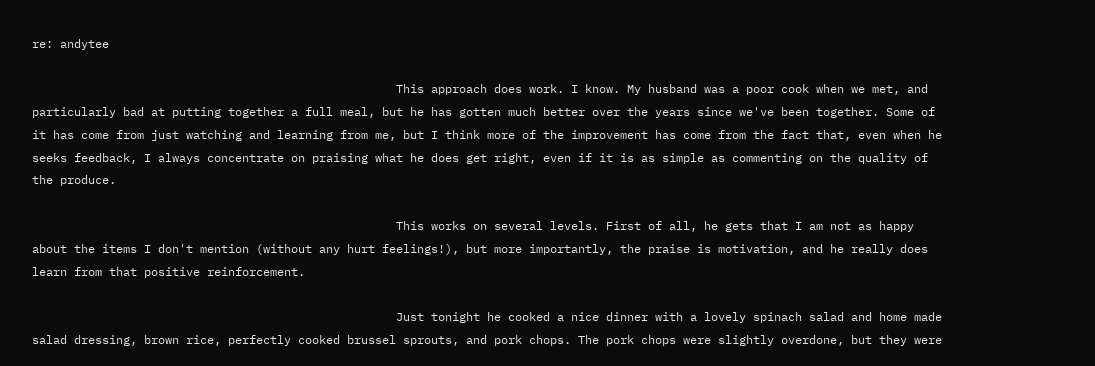re: andytee

                                                    This approach does work. I know. My husband was a poor cook when we met, and particularly bad at putting together a full meal, but he has gotten much better over the years since we've been together. Some of it has come from just watching and learning from me, but I think more of the improvement has come from the fact that, even when he seeks feedback, I always concentrate on praising what he does get right, even if it is as simple as commenting on the quality of the produce.

                                                    This works on several levels. First of all, he gets that I am not as happy about the items I don't mention (without any hurt feelings!), but more importantly, the praise is motivation, and he really does learn from that positive reinforcement.

                                                    Just tonight he cooked a nice dinner with a lovely spinach salad and home made salad dressing, brown rice, perfectly cooked brussel sprouts, and pork chops. The pork chops were slightly overdone, but they were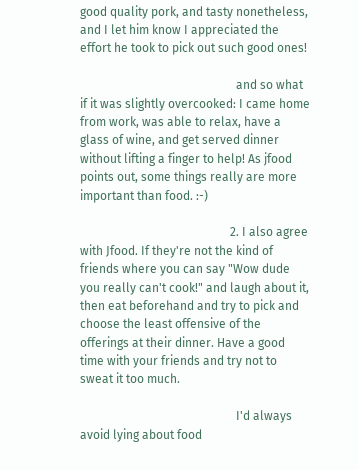good quality pork, and tasty nonetheless, and I let him know I appreciated the effort he took to pick out such good ones!

                                                    and so what if it was slightly overcooked: I came home from work, was able to relax, have a glass of wine, and get served dinner without lifting a finger to help! As jfood points out, some things really are more important than food. :-)

                                                  2. I also agree with Jfood. If they're not the kind of friends where you can say "Wow dude you really can't cook!" and laugh about it, then eat beforehand and try to pick and choose the least offensive of the offerings at their dinner. Have a good time with your friends and try not to sweat it too much.

                                                    I'd always avoid lying about food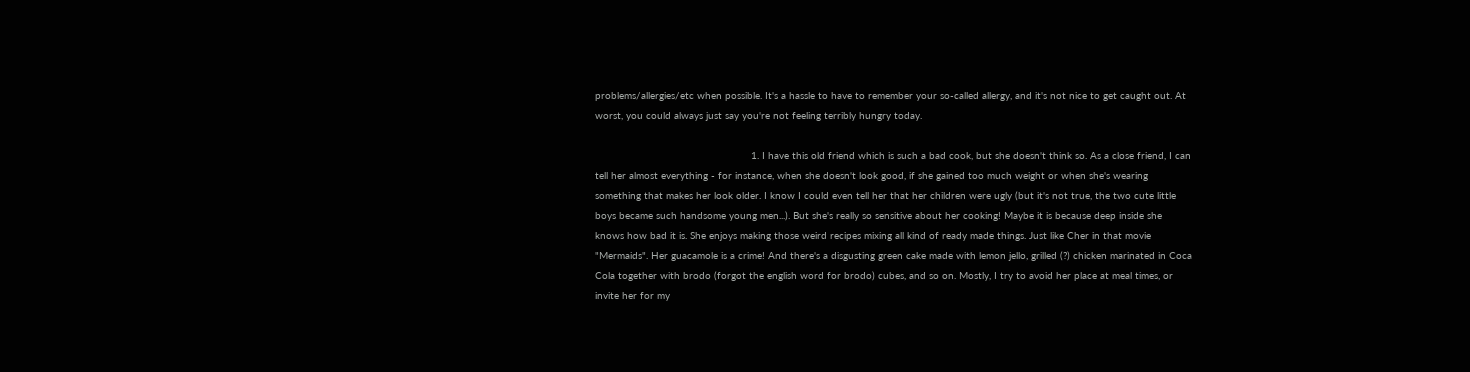problems/allergies/etc when possible. It's a hassle to have to remember your so-called allergy, and it's not nice to get caught out. At worst, you could always just say you're not feeling terribly hungry today.

                                                    1. I have this old friend which is such a bad cook, but she doesn't think so. As a close friend, I can tell her almost everything - for instance, when she doesn't look good, if she gained too much weight or when she's wearing something that makes her look older. I know I could even tell her that her children were ugly (but it's not true, the two cute little boys became such handsome young men...). But she's really so sensitive about her cooking! Maybe it is because deep inside she knows how bad it is. She enjoys making those weird recipes mixing all kind of ready made things. Just like Cher in that movie "Mermaids". Her guacamole is a crime! And there's a disgusting green cake made with lemon jello, grilled (?) chicken marinated in Coca Cola together with brodo (forgot the english word for brodo) cubes, and so on. Mostly, I try to avoid her place at meal times, or invite her for my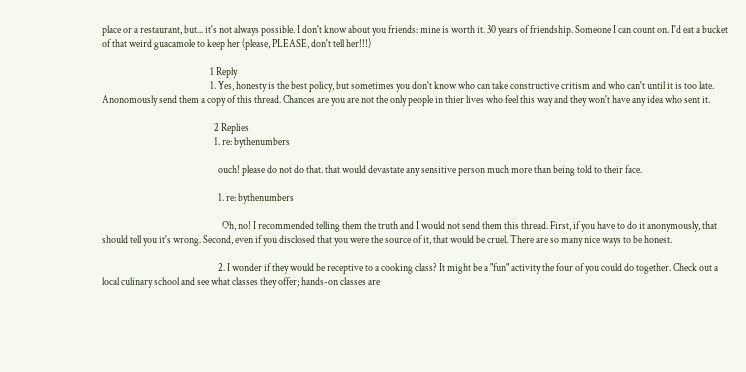place or a restaurant, but... it's not always possible. I don't know about you friends: mine is worth it. 30 years of friendship. Someone I can count on. I'd eat a bucket of that weird guacamole to keep her (please, PLEASE, don't tell her!!!)

                                                      1 Reply
                                                      1. Yes, honesty is the best policy, but sometimes you don't know who can take constructive critism and who can't until it is too late. Anonomously send them a copy of this thread. Chances are you are not the only people in thier lives who feel this way and they won't have any idea who sent it.

                                                        2 Replies
                                                        1. re: bythenumbers

                                                          ouch! please do not do that. that would devastate any sensitive person much more than being told to their face.

                                                          1. re: bythenumbers

                                                            Oh, no! I recommended telling them the truth and I would not send them this thread. First, if you have to do it anonymously, that should tell you it's wrong. Second, even if you disclosed that you were the source of it, that would be cruel. There are so many nice ways to be honest.

                                                          2. I wonder if they would be receptive to a cooking class? It might be a "fun" activity the four of you could do together. Check out a local culinary school and see what classes they offer; hands-on classes are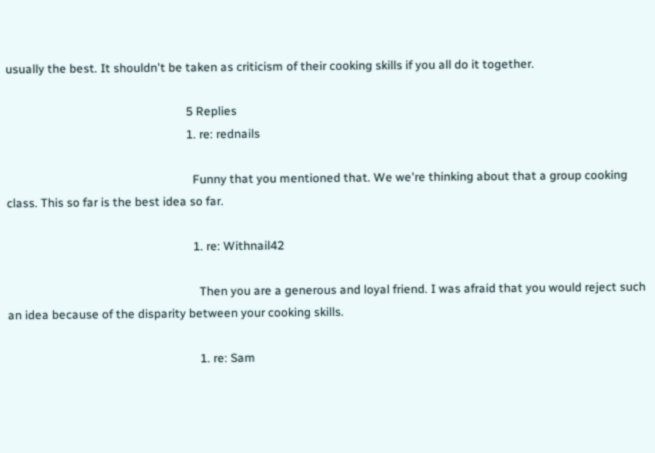usually the best. It shouldn't be taken as criticism of their cooking skills if you all do it together.

                                                            5 Replies
                                                            1. re: rednails

                                                              Funny that you mentioned that. We we're thinking about that a group cooking class. This so far is the best idea so far.

                                                              1. re: Withnail42

                                                                Then you are a generous and loyal friend. I was afraid that you would reject such an idea because of the disparity between your cooking skills.

                                                                1. re: Sam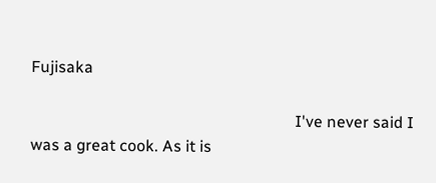Fujisaka

                                                                  I've never said I was a great cook. As it is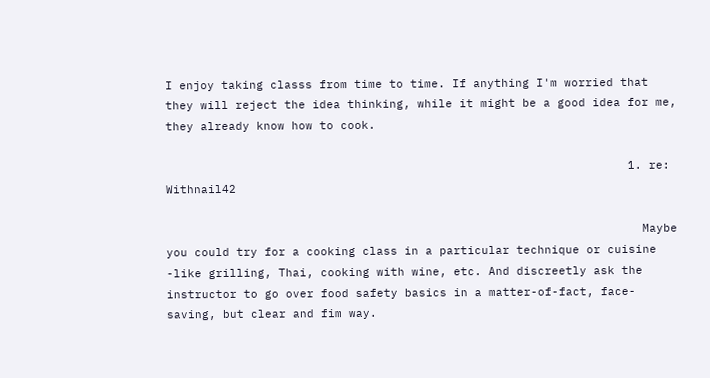I enjoy taking classs from time to time. If anything I'm worried that they will reject the idea thinking, while it might be a good idea for me, they already know how to cook.

                                                                  1. re: Withnail42

                                                                    Maybe you could try for a cooking class in a particular technique or cuisine -like grilling, Thai, cooking with wine, etc. And discreetly ask the instructor to go over food safety basics in a matter-of-fact, face-saving, but clear and fim way.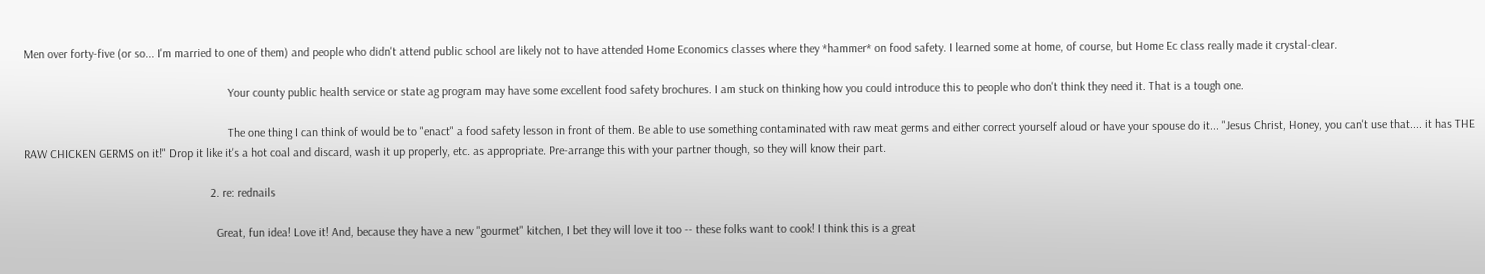Men over forty-five (or so... I'm married to one of them) and people who didn't attend public school are likely not to have attended Home Economics classes where they *hammer* on food safety. I learned some at home, of course, but Home Ec class really made it crystal-clear.

                                                                    Your county public health service or state ag program may have some excellent food safety brochures. I am stuck on thinking how you could introduce this to people who don't think they need it. That is a tough one.

                                                                    The one thing I can think of would be to "enact" a food safety lesson in front of them. Be able to use something contaminated with raw meat germs and either correct yourself aloud or have your spouse do it... "Jesus Christ, Honey, you can't use that.... it has THE RAW CHICKEN GERMS on it!" Drop it like it's a hot coal and discard, wash it up properly, etc. as appropriate. Pre-arrange this with your partner though, so they will know their part.

                                                              2. re: rednails

                                                                Great, fun idea! Love it! And, because they have a new "gourmet" kitchen, I bet they will love it too -- these folks want to cook! I think this is a great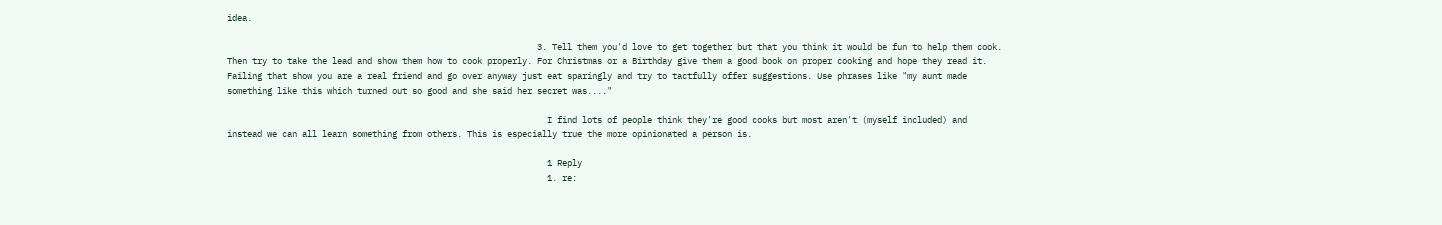idea.

                                                              3. Tell them you'd love to get together but that you think it would be fun to help them cook. Then try to take the lead and show them how to cook properly. For Christmas or a Birthday give them a good book on proper cooking and hope they read it. Failing that show you are a real friend and go over anyway just eat sparingly and try to tactfully offer suggestions. Use phrases like "my aunt made something like this which turned out so good and she said her secret was...."

                                                                I find lots of people think they're good cooks but most aren't (myself included) and instead we can all learn something from others. This is especially true the more opinionated a person is.

                                                                1 Reply
                                                                1. re: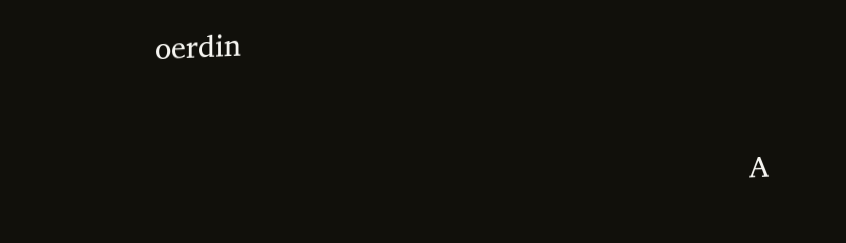oerdin

                                                                  A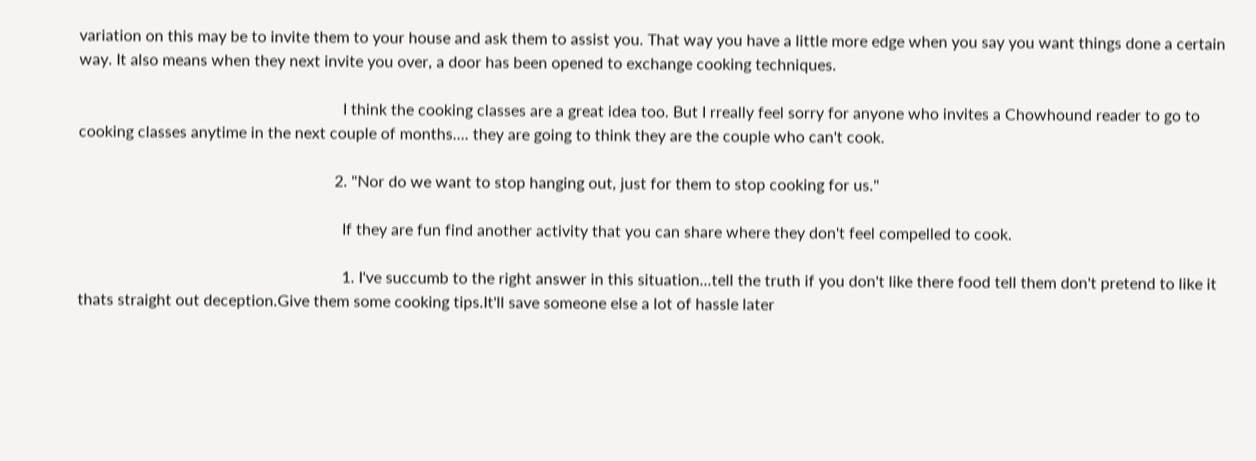variation on this may be to invite them to your house and ask them to assist you. That way you have a little more edge when you say you want things done a certain way. It also means when they next invite you over, a door has been opened to exchange cooking techniques.

                                                                  I think the cooking classes are a great idea too. But I rreally feel sorry for anyone who invites a Chowhound reader to go to cooking classes anytime in the next couple of months.... they are going to think they are the couple who can't cook.

                                                                2. "Nor do we want to stop hanging out, just for them to stop cooking for us."

                                                                  If they are fun find another activity that you can share where they don't feel compelled to cook.

                                                                  1. I've succumb to the right answer in this situation...tell the truth if you don't like there food tell them don't pretend to like it thats straight out deception.Give them some cooking tips.It'll save someone else a lot of hassle later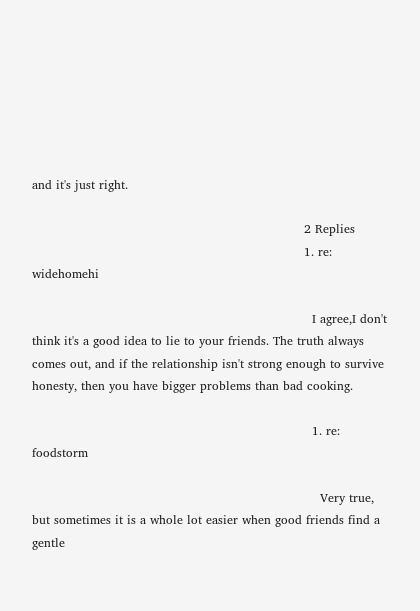and it's just right.

                                                                    2 Replies
                                                                    1. re: widehomehi

                                                                      I agree,I don't think it's a good idea to lie to your friends. The truth always comes out, and if the relationship isn't strong enough to survive honesty, then you have bigger problems than bad cooking.

                                                                      1. re: foodstorm

                                                                        Very true, but sometimes it is a whole lot easier when good friends find a gentle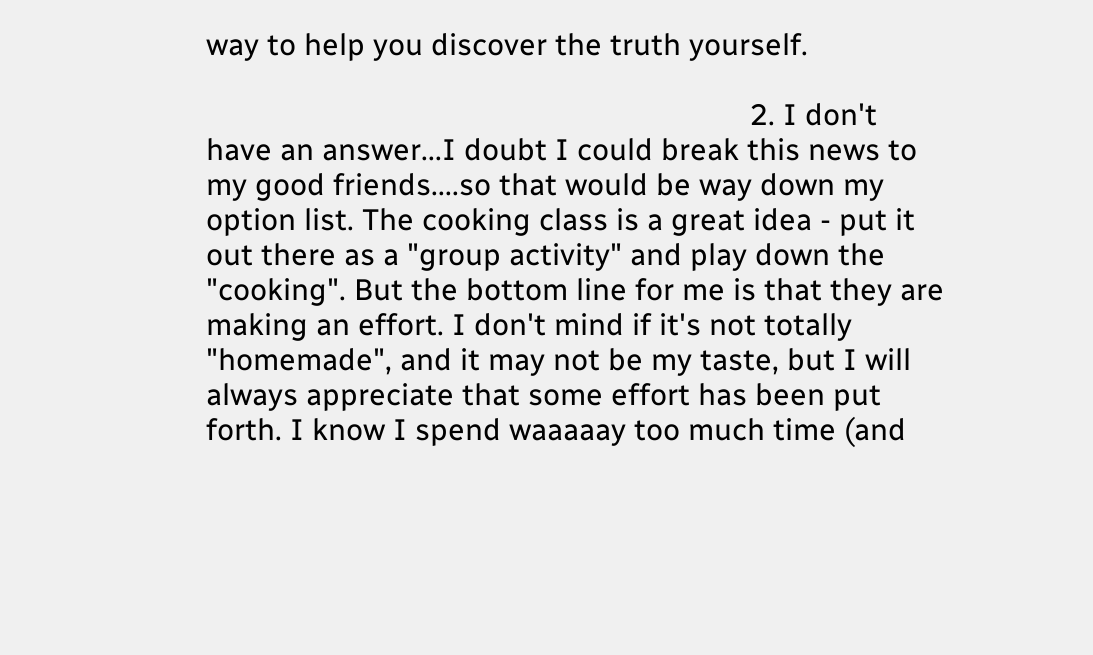way to help you discover the truth yourself.

                                                                    2. I don't have an answer...I doubt I could break this news to my good friends....so that would be way down my option list. The cooking class is a great idea - put it out there as a "group activity" and play down the "cooking". But the bottom line for me is that they are making an effort. I don't mind if it's not totally "homemade", and it may not be my taste, but I will always appreciate that some effort has been put forth. I know I spend waaaaay too much time (and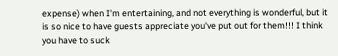expense) when I'm entertaining, and not everything is wonderful, but it is so nice to have guests appreciate you've put out for them!!! I think you have to suck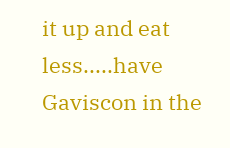it up and eat less.....have Gaviscon in the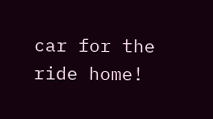car for the ride home!